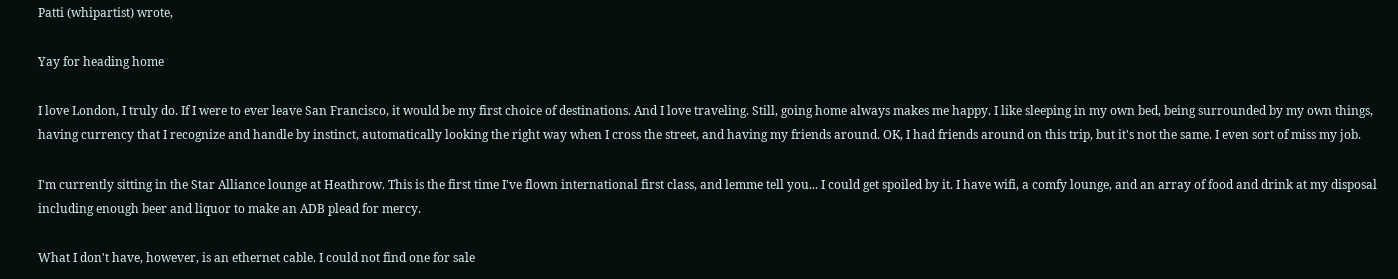Patti (whipartist) wrote,

Yay for heading home

I love London, I truly do. If I were to ever leave San Francisco, it would be my first choice of destinations. And I love traveling. Still, going home always makes me happy. I like sleeping in my own bed, being surrounded by my own things, having currency that I recognize and handle by instinct, automatically looking the right way when I cross the street, and having my friends around. OK, I had friends around on this trip, but it's not the same. I even sort of miss my job.

I'm currently sitting in the Star Alliance lounge at Heathrow. This is the first time I've flown international first class, and lemme tell you... I could get spoiled by it. I have wifi, a comfy lounge, and an array of food and drink at my disposal including enough beer and liquor to make an ADB plead for mercy.

What I don't have, however, is an ethernet cable. I could not find one for sale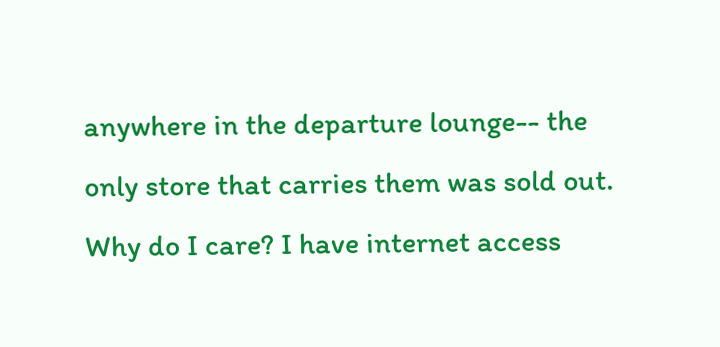anywhere in the departure lounge-- the only store that carries them was sold out. Why do I care? I have internet access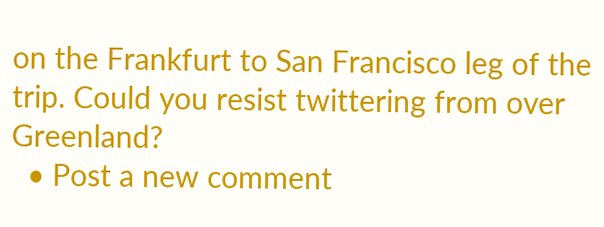on the Frankfurt to San Francisco leg of the trip. Could you resist twittering from over Greenland?
  • Post a new comment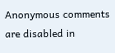Anonymous comments are disabled in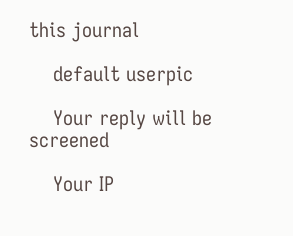this journal

    default userpic

    Your reply will be screened

    Your IP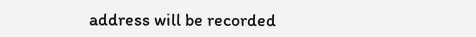address will be recorded